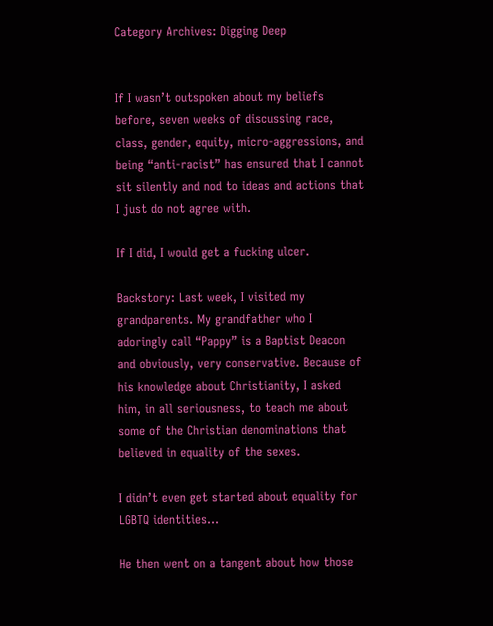Category Archives: Digging Deep


If I wasn’t outspoken about my beliefs before, seven weeks of discussing race, class, gender, equity, micro-aggressions, and being “anti-racist” has ensured that I cannot sit silently and nod to ideas and actions that I just do not agree with.

If I did, I would get a fucking ulcer.

Backstory: Last week, I visited my grandparents. My grandfather who I adoringly call “Pappy” is a Baptist Deacon and obviously, very conservative. Because of his knowledge about Christianity, I asked him, in all seriousness, to teach me about some of the Christian denominations that believed in equality of the sexes.

I didn’t even get started about equality for LGBTQ identities…

He then went on a tangent about how those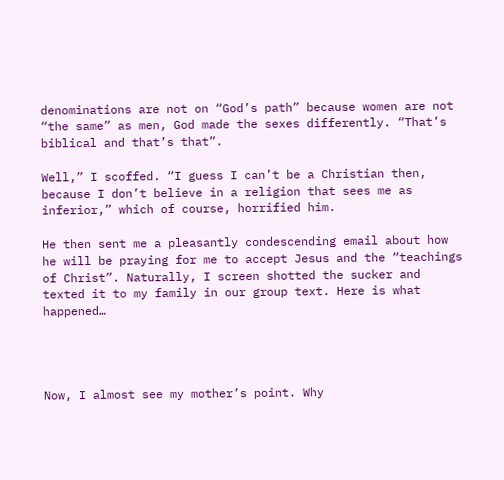denominations are not on “God’s path” because women are not “the same” as men, God made the sexes differently. “That’s biblical and that’s that”.

Well,” I scoffed. “I guess I can’t be a Christian then, because I don’t believe in a religion that sees me as inferior,” which of course, horrified him.

He then sent me a pleasantly condescending email about how he will be praying for me to accept Jesus and the “teachings of Christ”. Naturally, I screen shotted the sucker and texted it to my family in our group text. Here is what happened…




Now, I almost see my mother’s point. Why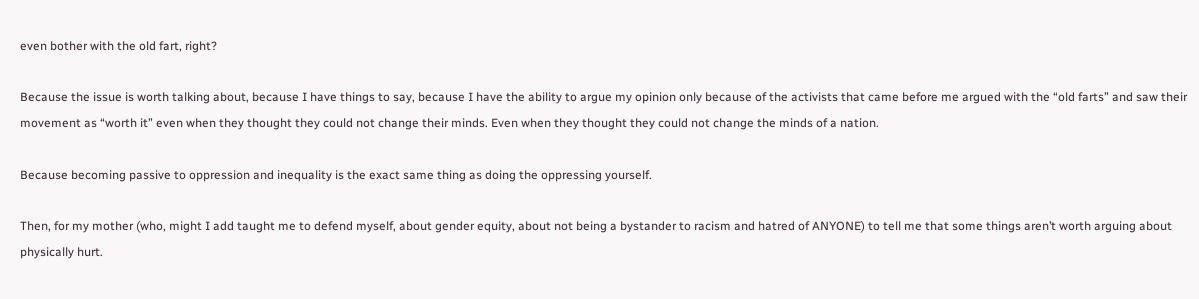even bother with the old fart, right?

Because the issue is worth talking about, because I have things to say, because I have the ability to argue my opinion only because of the activists that came before me argued with the “old farts” and saw their movement as “worth it” even when they thought they could not change their minds. Even when they thought they could not change the minds of a nation.

Because becoming passive to oppression and inequality is the exact same thing as doing the oppressing yourself.

Then, for my mother (who, might I add taught me to defend myself, about gender equity, about not being a bystander to racism and hatred of ANYONE) to tell me that some things aren’t worth arguing about physically hurt.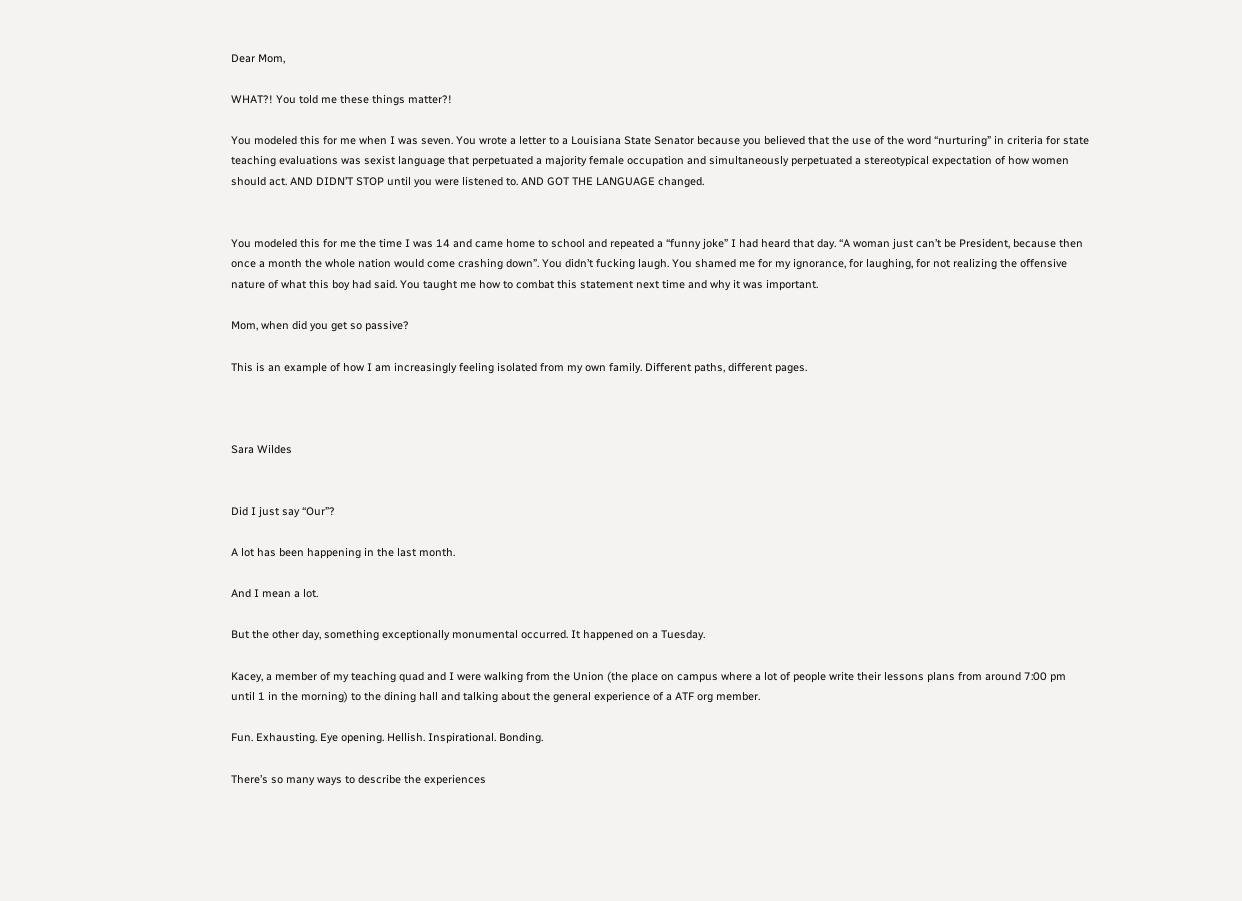Dear Mom,

WHAT?! You told me these things matter?!

You modeled this for me when I was seven. You wrote a letter to a Louisiana State Senator because you believed that the use of the word “nurturing” in criteria for state teaching evaluations was sexist language that perpetuated a majority female occupation and simultaneously perpetuated a stereotypical expectation of how women should act. AND DIDN’T STOP until you were listened to. AND GOT THE LANGUAGE changed.


You modeled this for me the time I was 14 and came home to school and repeated a “funny joke” I had heard that day. “A woman just can’t be President, because then once a month the whole nation would come crashing down”. You didn’t fucking laugh. You shamed me for my ignorance, for laughing, for not realizing the offensive nature of what this boy had said. You taught me how to combat this statement next time and why it was important.

Mom, when did you get so passive?

This is an example of how I am increasingly feeling isolated from my own family. Different paths, different pages.



Sara Wildes


Did I just say “Our”?

A lot has been happening in the last month.

And I mean a lot.

But the other day, something exceptionally monumental occurred. It happened on a Tuesday.

Kacey, a member of my teaching quad and I were walking from the Union (the place on campus where a lot of people write their lessons plans from around 7:00 pm until 1 in the morning) to the dining hall and talking about the general experience of a ATF org member.

Fun. Exhausting. Eye opening. Hellish. Inspirational. Bonding.

There’s so many ways to describe the experiences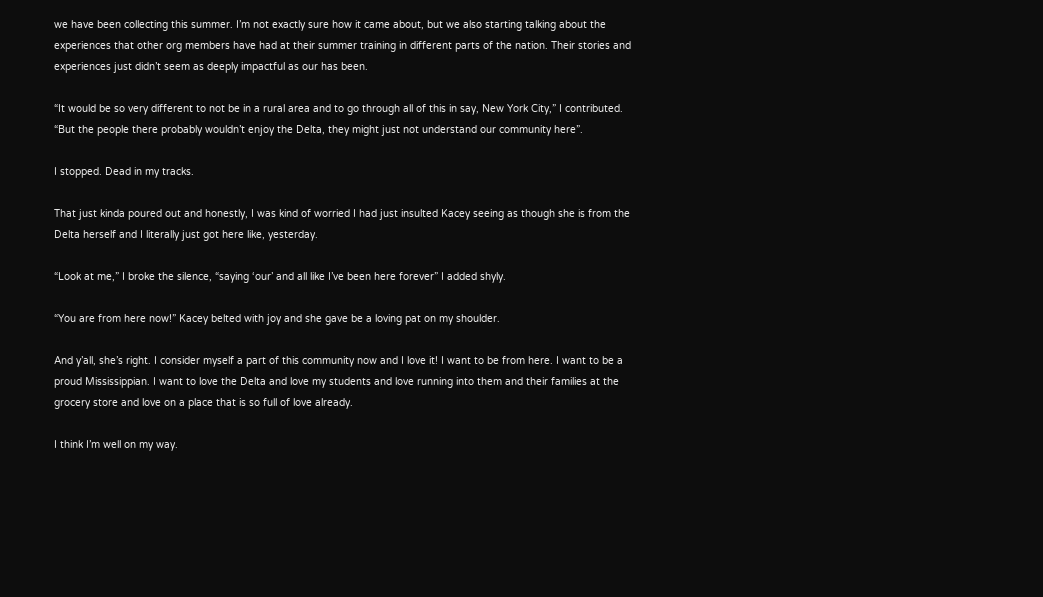we have been collecting this summer. I’m not exactly sure how it came about, but we also starting talking about the experiences that other org members have had at their summer training in different parts of the nation. Their stories and experiences just didn’t seem as deeply impactful as our has been.

“It would be so very different to not be in a rural area and to go through all of this in say, New York City,” I contributed. “But the people there probably wouldn’t enjoy the Delta, they might just not understand our community here”.

I stopped. Dead in my tracks.

That just kinda poured out and honestly, I was kind of worried I had just insulted Kacey seeing as though she is from the Delta herself and I literally just got here like, yesterday.

“Look at me,” I broke the silence, “saying ‘our’ and all like I’ve been here forever” I added shyly.

“You are from here now!” Kacey belted with joy and she gave be a loving pat on my shoulder.

And y’all, she’s right. I consider myself a part of this community now and I love it! I want to be from here. I want to be a proud Mississippian. I want to love the Delta and love my students and love running into them and their families at the grocery store and love on a place that is so full of love already.

I think I’m well on my way.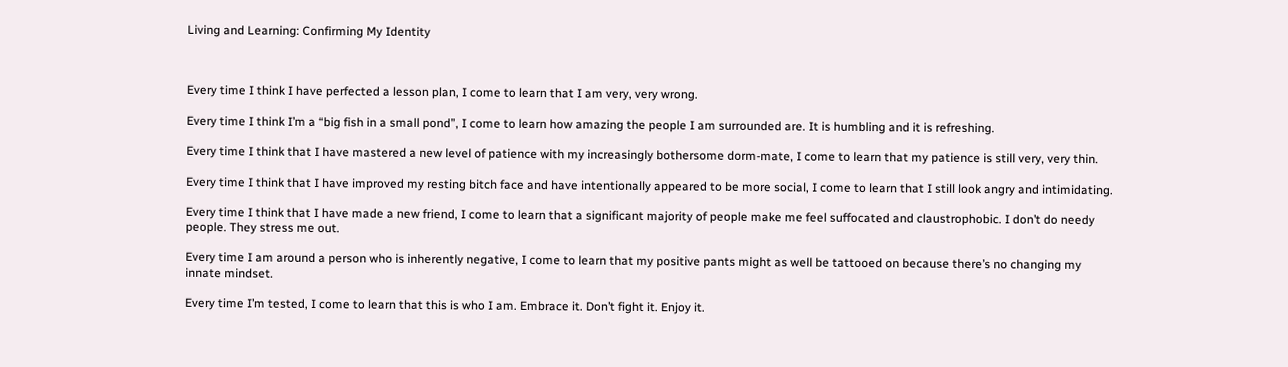Living and Learning: Confirming My Identity



Every time I think I have perfected a lesson plan, I come to learn that I am very, very wrong.

Every time I think I’m a “big fish in a small pond”, I come to learn how amazing the people I am surrounded are. It is humbling and it is refreshing.

Every time I think that I have mastered a new level of patience with my increasingly bothersome dorm-mate, I come to learn that my patience is still very, very thin.

Every time I think that I have improved my resting bitch face and have intentionally appeared to be more social, I come to learn that I still look angry and intimidating.

Every time I think that I have made a new friend, I come to learn that a significant majority of people make me feel suffocated and claustrophobic. I don’t do needy people. They stress me out.

Every time I am around a person who is inherently negative, I come to learn that my positive pants might as well be tattooed on because there’s no changing my innate mindset.

Every time I’m tested, I come to learn that this is who I am. Embrace it. Don’t fight it. Enjoy it.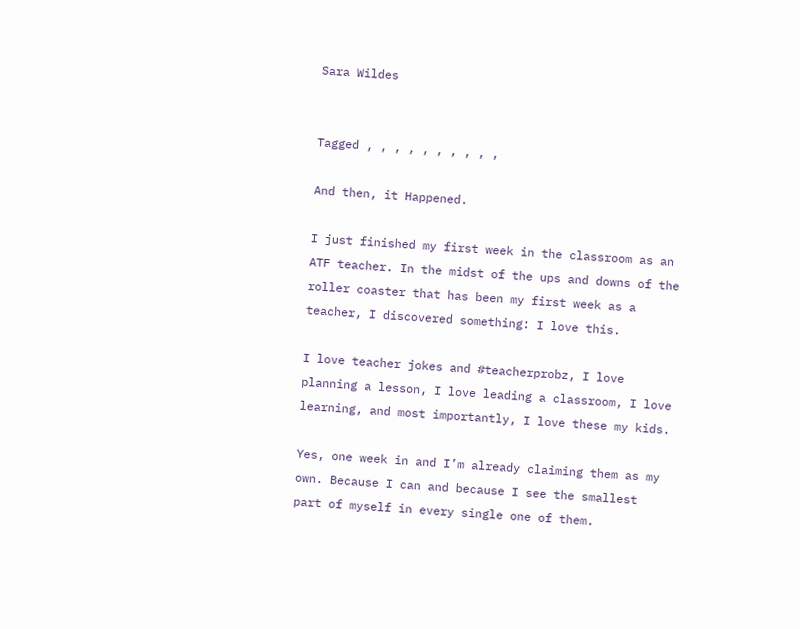Sara Wildes


Tagged , , , , , , , , , ,

And then, it Happened.

I just finished my first week in the classroom as an ATF teacher. In the midst of the ups and downs of the roller coaster that has been my first week as a teacher, I discovered something: I love this.

I love teacher jokes and #teacherprobz, I love planning a lesson, I love leading a classroom, I love learning, and most importantly, I love these my kids.

Yes, one week in and I’m already claiming them as my own. Because I can and because I see the smallest part of myself in every single one of them.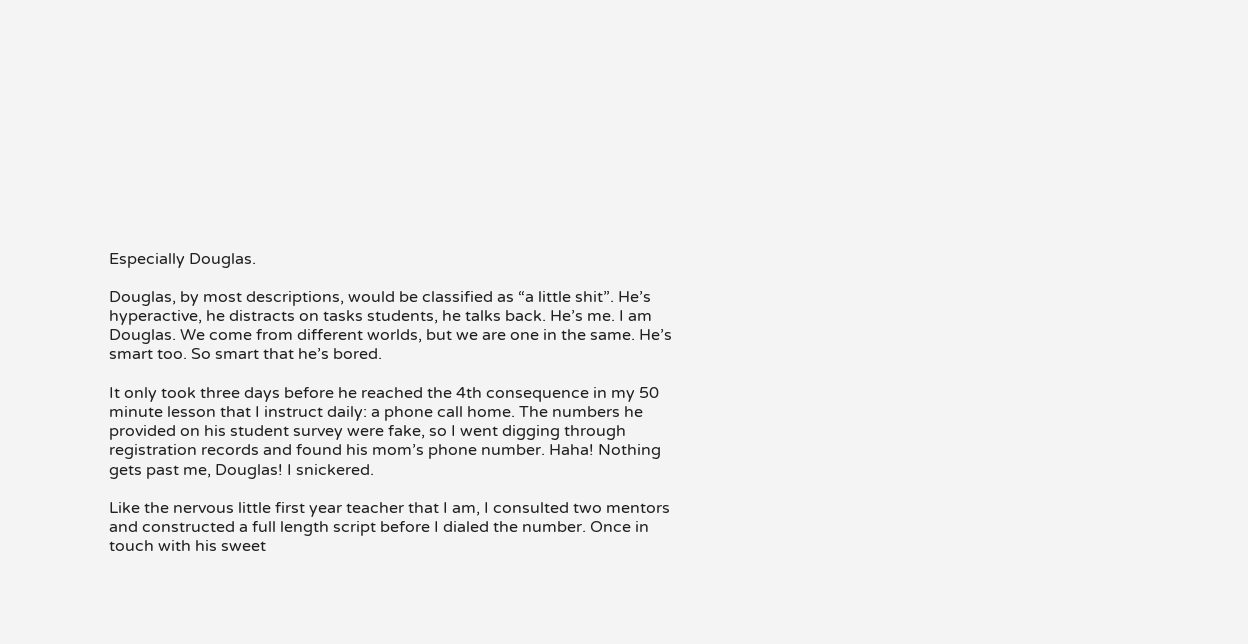Especially Douglas.

Douglas, by most descriptions, would be classified as “a little shit”. He’s hyperactive, he distracts on tasks students, he talks back. He’s me. I am Douglas. We come from different worlds, but we are one in the same. He’s smart too. So smart that he’s bored.

It only took three days before he reached the 4th consequence in my 50 minute lesson that I instruct daily: a phone call home. The numbers he provided on his student survey were fake, so I went digging through registration records and found his mom’s phone number. Haha! Nothing gets past me, Douglas! I snickered.

Like the nervous little first year teacher that I am, I consulted two mentors and constructed a full length script before I dialed the number. Once in touch with his sweet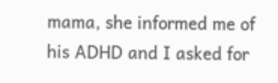mama, she informed me of his ADHD and I asked for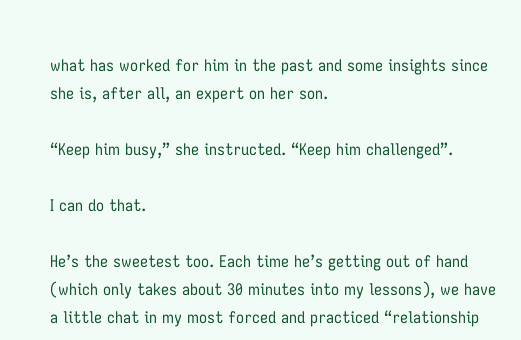what has worked for him in the past and some insights since she is, after all, an expert on her son.

“Keep him busy,” she instructed. “Keep him challenged”.

I can do that.

He’s the sweetest too. Each time he’s getting out of hand (which only takes about 30 minutes into my lessons), we have a little chat in my most forced and practiced “relationship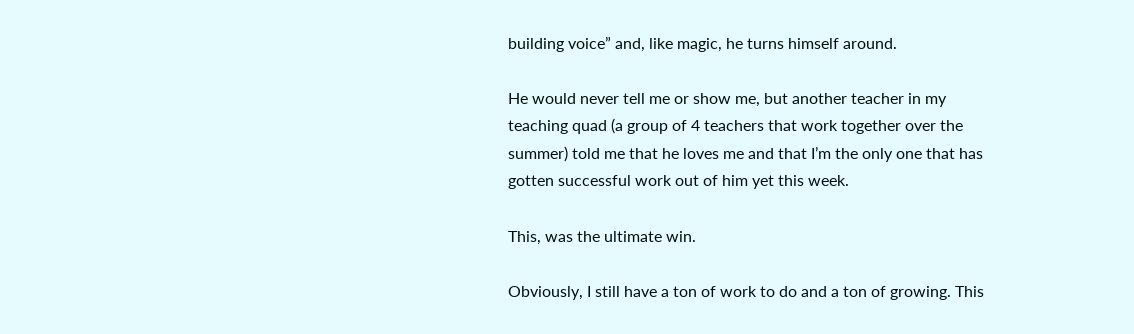building voice” and, like magic, he turns himself around.

He would never tell me or show me, but another teacher in my teaching quad (a group of 4 teachers that work together over the summer) told me that he loves me and that I’m the only one that has gotten successful work out of him yet this week.

This, was the ultimate win.

Obviously, I still have a ton of work to do and a ton of growing. This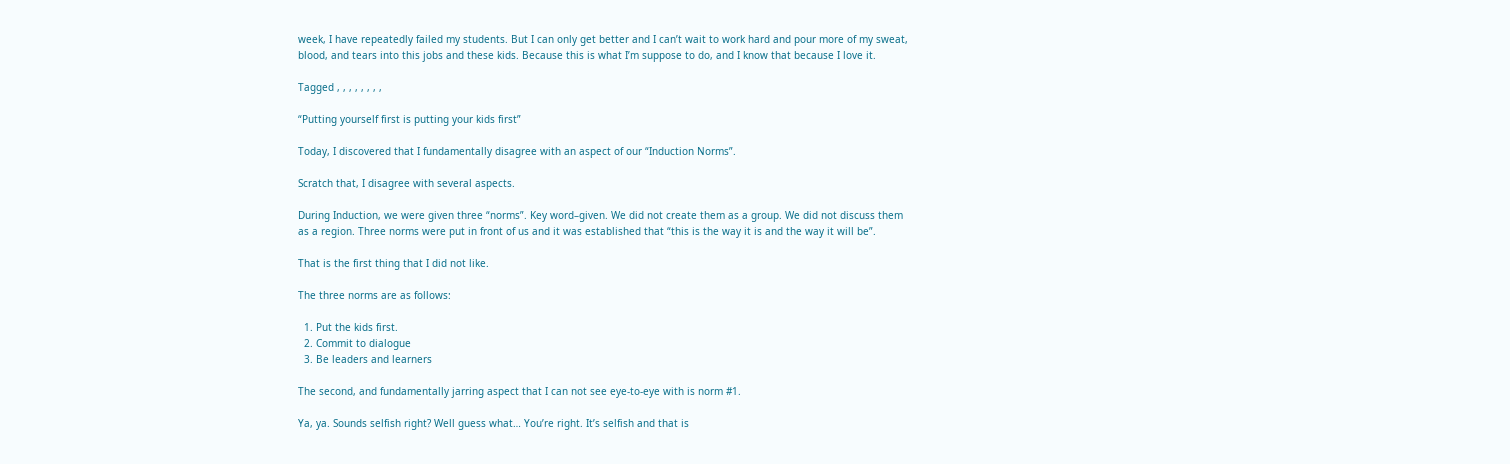week, I have repeatedly failed my students. But I can only get better and I can’t wait to work hard and pour more of my sweat, blood, and tears into this jobs and these kids. Because this is what I’m suppose to do, and I know that because I love it.

Tagged , , , , , , , ,

“Putting yourself first is putting your kids first”

Today, I discovered that I fundamentally disagree with an aspect of our “Induction Norms”.

Scratch that, I disagree with several aspects.

During Induction, we were given three “norms”. Key word–given. We did not create them as a group. We did not discuss them as a region. Three norms were put in front of us and it was established that “this is the way it is and the way it will be”.

That is the first thing that I did not like.

The three norms are as follows:

  1. Put the kids first.
  2. Commit to dialogue
  3. Be leaders and learners

The second, and fundamentally jarring aspect that I can not see eye-to-eye with is norm #1.

Ya, ya. Sounds selfish right? Well guess what… You’re right. It’s selfish and that is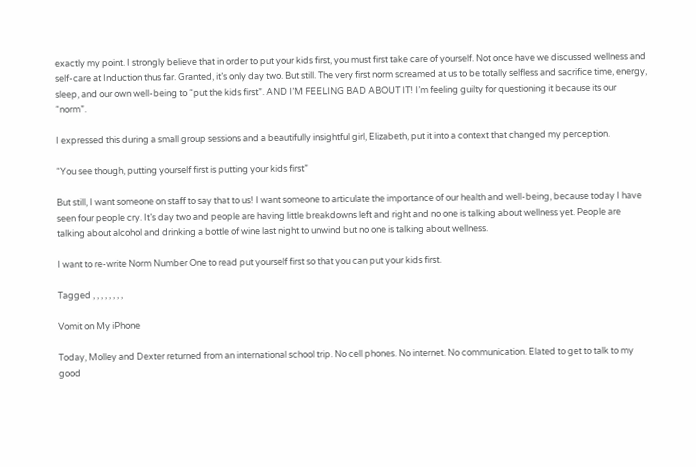exactly my point. I strongly believe that in order to put your kids first, you must first take care of yourself. Not once have we discussed wellness and self-care at Induction thus far. Granted, it’s only day two. But still. The very first norm screamed at us to be totally selfless and sacrifice time, energy, sleep, and our own well-being to “put the kids first”. AND I’M FEELING BAD ABOUT IT! I’m feeling guilty for questioning it because its our “norm”.

I expressed this during a small group sessions and a beautifully insightful girl, Elizabeth, put it into a context that changed my perception.

“You see though, putting yourself first is putting your kids first”

But still, I want someone on staff to say that to us! I want someone to articulate the importance of our health and well-being, because today I have seen four people cry. It’s day two and people are having little breakdowns left and right and no one is talking about wellness yet. People are talking about alcohol and drinking a bottle of wine last night to unwind but no one is talking about wellness.

I want to re-write Norm Number One to read put yourself first so that you can put your kids first.

Tagged , , , , , , , ,

Vomit on My iPhone

Today, Molley and Dexter returned from an international school trip. No cell phones. No internet. No communication. Elated to get to talk to my good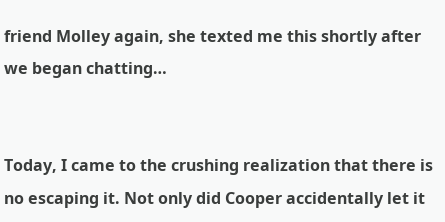friend Molley again, she texted me this shortly after we began chatting…


Today, I came to the crushing realization that there is no escaping it. Not only did Cooper accidentally let it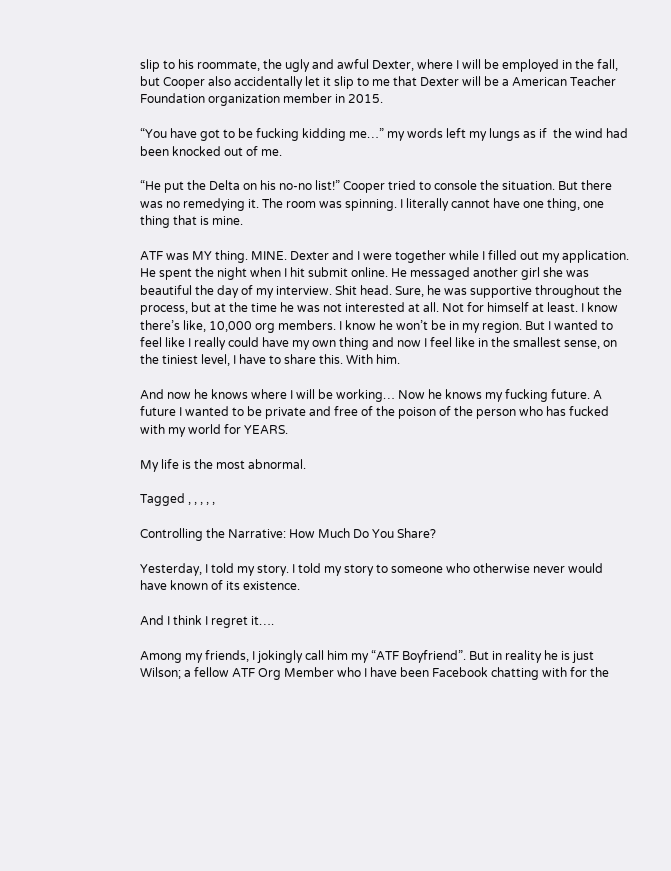slip to his roommate, the ugly and awful Dexter, where I will be employed in the fall, but Cooper also accidentally let it slip to me that Dexter will be a American Teacher Foundation organization member in 2015.

“You have got to be fucking kidding me…” my words left my lungs as if  the wind had been knocked out of me.

“He put the Delta on his no-no list!” Cooper tried to console the situation. But there was no remedying it. The room was spinning. I literally cannot have one thing, one thing that is mine.

ATF was MY thing. MINE. Dexter and I were together while I filled out my application. He spent the night when I hit submit online. He messaged another girl she was beautiful the day of my interview. Shit head. Sure, he was supportive throughout the process, but at the time he was not interested at all. Not for himself at least. I know there’s like, 10,000 org members. I know he won’t be in my region. But I wanted to feel like I really could have my own thing and now I feel like in the smallest sense, on the tiniest level, I have to share this. With him.

And now he knows where I will be working… Now he knows my fucking future. A future I wanted to be private and free of the poison of the person who has fucked with my world for YEARS.

My life is the most abnormal.

Tagged , , , , ,

Controlling the Narrative: How Much Do You Share?

Yesterday, I told my story. I told my story to someone who otherwise never would have known of its existence.

And I think I regret it….

Among my friends, I jokingly call him my “ATF Boyfriend”. But in reality he is just Wilson; a fellow ATF Org Member who I have been Facebook chatting with for the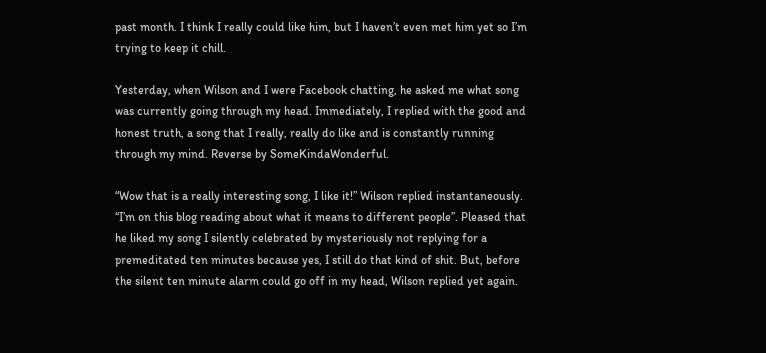past month. I think I really could like him, but I haven’t even met him yet so I’m trying to keep it chill.

Yesterday, when Wilson and I were Facebook chatting, he asked me what song was currently going through my head. Immediately, I replied with the good and honest truth, a song that I really, really do like and is constantly running through my mind. Reverse by SomeKindaWonderful.

“Wow that is a really interesting song, I like it!” Wilson replied instantaneously. “I’m on this blog reading about what it means to different people”. Pleased that he liked my song I silently celebrated by mysteriously not replying for a premeditated ten minutes because yes, I still do that kind of shit. But, before the silent ten minute alarm could go off in my head, Wilson replied yet again.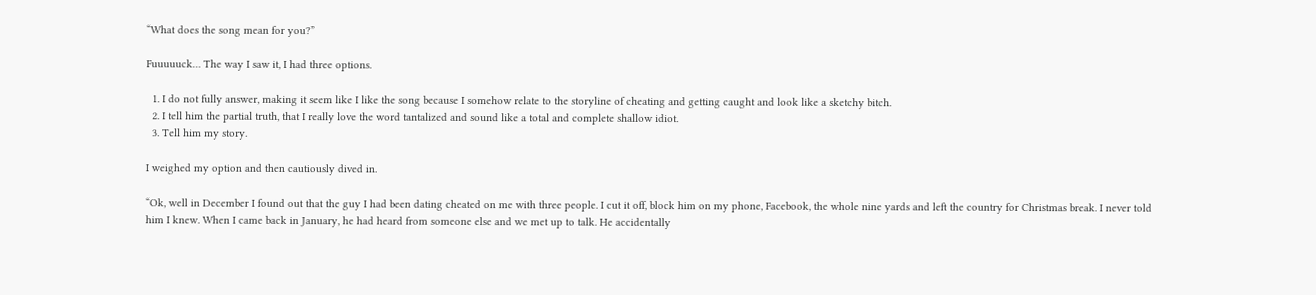“What does the song mean for you?”

Fuuuuuck… The way I saw it, I had three options.

  1. I do not fully answer, making it seem like I like the song because I somehow relate to the storyline of cheating and getting caught and look like a sketchy bitch.
  2. I tell him the partial truth, that I really love the word tantalized and sound like a total and complete shallow idiot.
  3. Tell him my story.

I weighed my option and then cautiously dived in.

“Ok, well in December I found out that the guy I had been dating cheated on me with three people. I cut it off, block him on my phone, Facebook, the whole nine yards and left the country for Christmas break. I never told him I knew. When I came back in January, he had heard from someone else and we met up to talk. He accidentally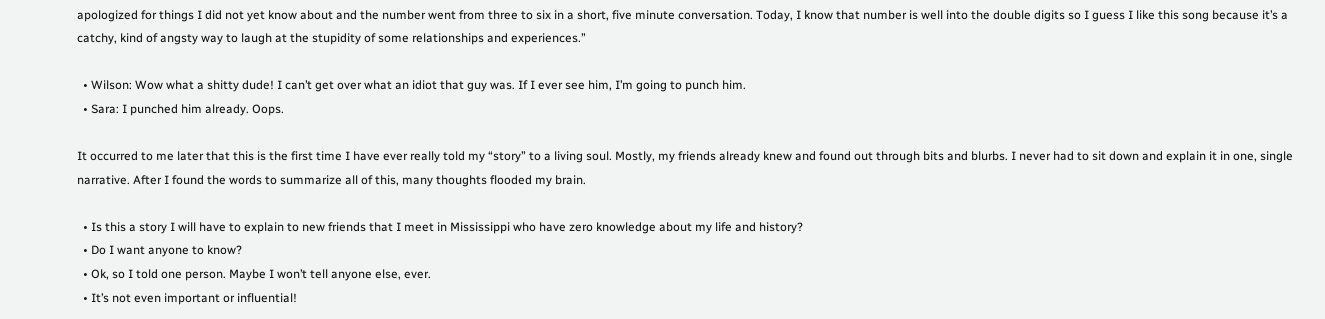apologized for things I did not yet know about and the number went from three to six in a short, five minute conversation. Today, I know that number is well into the double digits so I guess I like this song because it’s a catchy, kind of angsty way to laugh at the stupidity of some relationships and experiences.”

  • Wilson: Wow what a shitty dude! I can’t get over what an idiot that guy was. If I ever see him, I’m going to punch him.
  • Sara: I punched him already. Oops.

It occurred to me later that this is the first time I have ever really told my “story” to a living soul. Mostly, my friends already knew and found out through bits and blurbs. I never had to sit down and explain it in one, single narrative. After I found the words to summarize all of this, many thoughts flooded my brain.

  • Is this a story I will have to explain to new friends that I meet in Mississippi who have zero knowledge about my life and history?
  • Do I want anyone to know?
  • Ok, so I told one person. Maybe I won’t tell anyone else, ever.
  • It’s not even important or influential!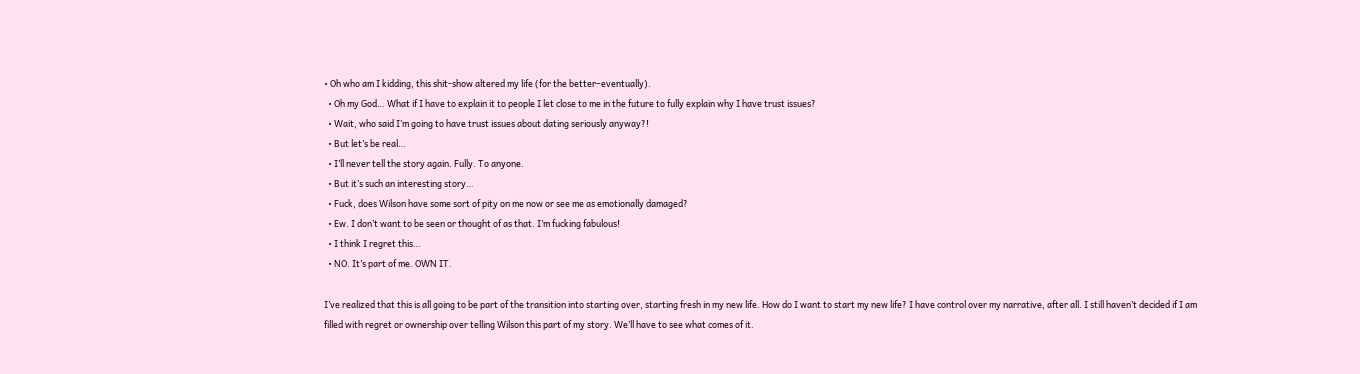• Oh who am I kidding, this shit-show altered my life (for the better–eventually).
  • Oh my God… What if I have to explain it to people I let close to me in the future to fully explain why I have trust issues?
  • Wait, who said I’m going to have trust issues about dating seriously anyway?!
  • But let’s be real…
  • I’ll never tell the story again. Fully. To anyone.
  • But it’s such an interesting story…
  • Fuck, does Wilson have some sort of pity on me now or see me as emotionally damaged?
  • Ew. I don’t want to be seen or thought of as that. I’m fucking fabulous!
  • I think I regret this…
  • NO. It’s part of me. OWN IT.

I’ve realized that this is all going to be part of the transition into starting over, starting fresh in my new life. How do I want to start my new life? I have control over my narrative, after all. I still haven’t decided if I am filled with regret or ownership over telling Wilson this part of my story. We’ll have to see what comes of it.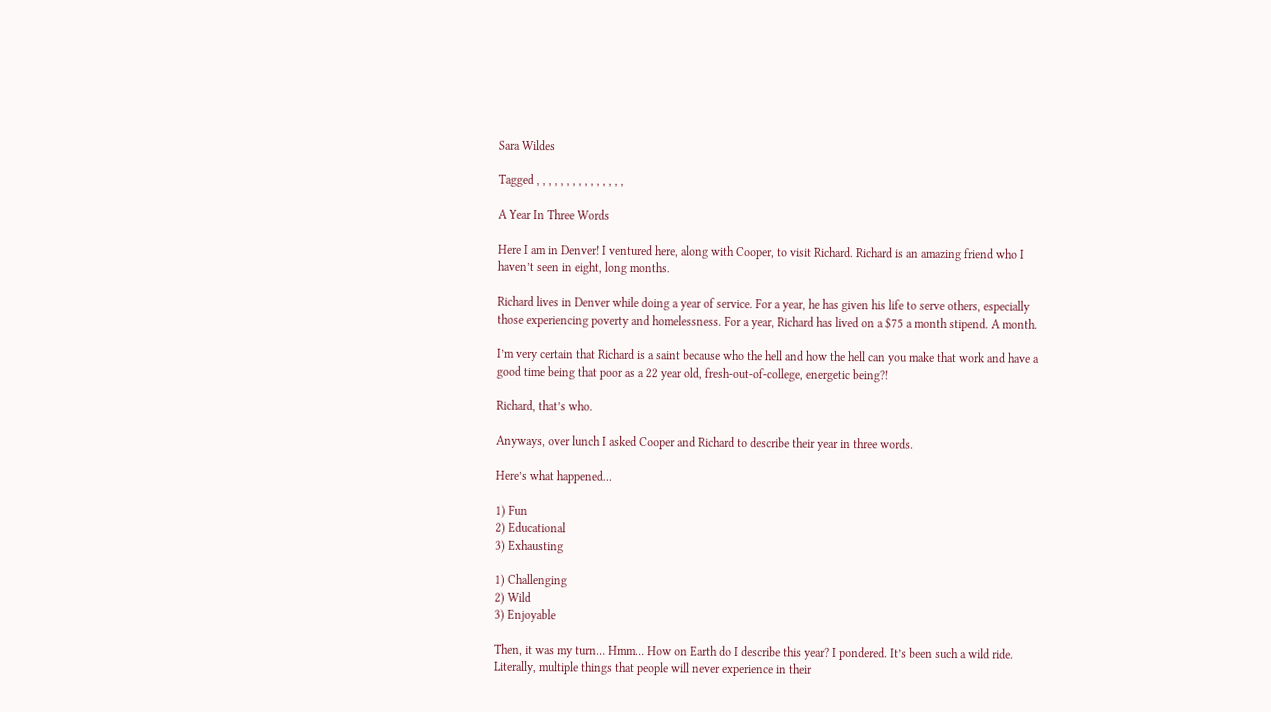Sara Wildes

Tagged , , , , , , , , , , , , , , ,

A Year In Three Words

Here I am in Denver! I ventured here, along with Cooper, to visit Richard. Richard is an amazing friend who I haven’t seen in eight, long months.

Richard lives in Denver while doing a year of service. For a year, he has given his life to serve others, especially those experiencing poverty and homelessness. For a year, Richard has lived on a $75 a month stipend. A month.

I’m very certain that Richard is a saint because who the hell and how the hell can you make that work and have a good time being that poor as a 22 year old, fresh-out-of-college, energetic being?!

Richard, that’s who.

Anyways, over lunch I asked Cooper and Richard to describe their year in three words.

Here’s what happened…

1) Fun
2) Educational
3) Exhausting

1) Challenging
2) Wild
3) Enjoyable

Then, it was my turn… Hmm… How on Earth do I describe this year? I pondered. It’s been such a wild ride. Literally, multiple things that people will never experience in their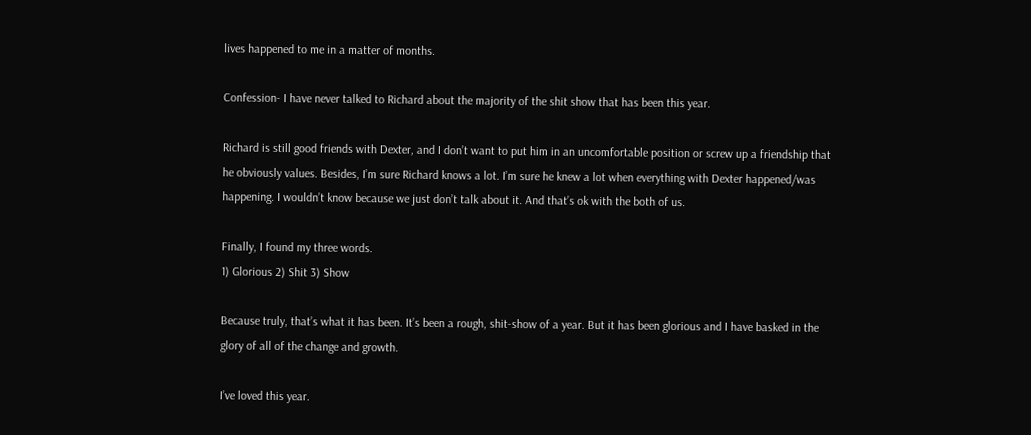lives happened to me in a matter of months.

Confession- I have never talked to Richard about the majority of the shit show that has been this year.

Richard is still good friends with Dexter, and I don’t want to put him in an uncomfortable position or screw up a friendship that he obviously values. Besides, I’m sure Richard knows a lot. I’m sure he knew a lot when everything with Dexter happened/was happening. I wouldn’t know because we just don’t talk about it. And that’s ok with the both of us.

Finally, I found my three words.
1) Glorious 2) Shit 3) Show

Because truly, that’s what it has been. It’s been a rough, shit-show of a year. But it has been glorious and I have basked in the glory of all of the change and growth.

I’ve loved this year.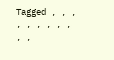Tagged , , , , , , , , , , ,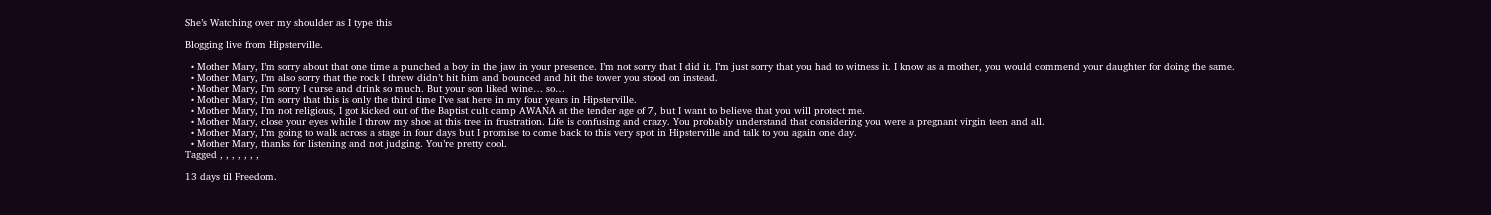She’s Watching over my shoulder as I type this

Blogging live from Hipsterville.

  • Mother Mary, I’m sorry about that one time a punched a boy in the jaw in your presence. I’m not sorry that I did it. I’m just sorry that you had to witness it. I know as a mother, you would commend your daughter for doing the same.
  • Mother Mary, I’m also sorry that the rock I threw didn’t hit him and bounced and hit the tower you stood on instead.
  • Mother Mary, I’m sorry I curse and drink so much. But your son liked wine… so…
  • Mother Mary, I’m sorry that this is only the third time I’ve sat here in my four years in Hipsterville.
  • Mother Mary, I’m not religious, I got kicked out of the Baptist cult camp AWANA at the tender age of 7, but I want to believe that you will protect me.
  • Mother Mary, close your eyes while I throw my shoe at this tree in frustration. Life is confusing and crazy. You probably understand that considering you were a pregnant virgin teen and all.
  • Mother Mary, I’m going to walk across a stage in four days but I promise to come back to this very spot in Hipsterville and talk to you again one day.
  • Mother Mary, thanks for listening and not judging. You’re pretty cool.
Tagged , , , , , , ,

13 days til Freedom.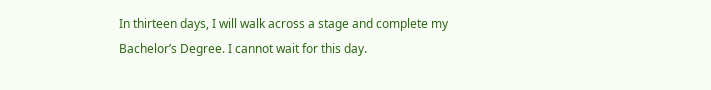In thirteen days, I will walk across a stage and complete my Bachelor’s Degree. I cannot wait for this day.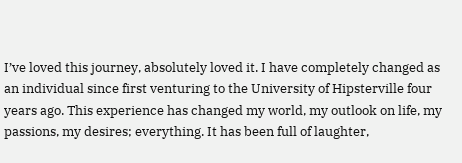I’ve loved this journey, absolutely loved it. I have completely changed as an individual since first venturing to the University of Hipsterville four years ago. This experience has changed my world, my outlook on life, my passions, my desires; everything. It has been full of laughter,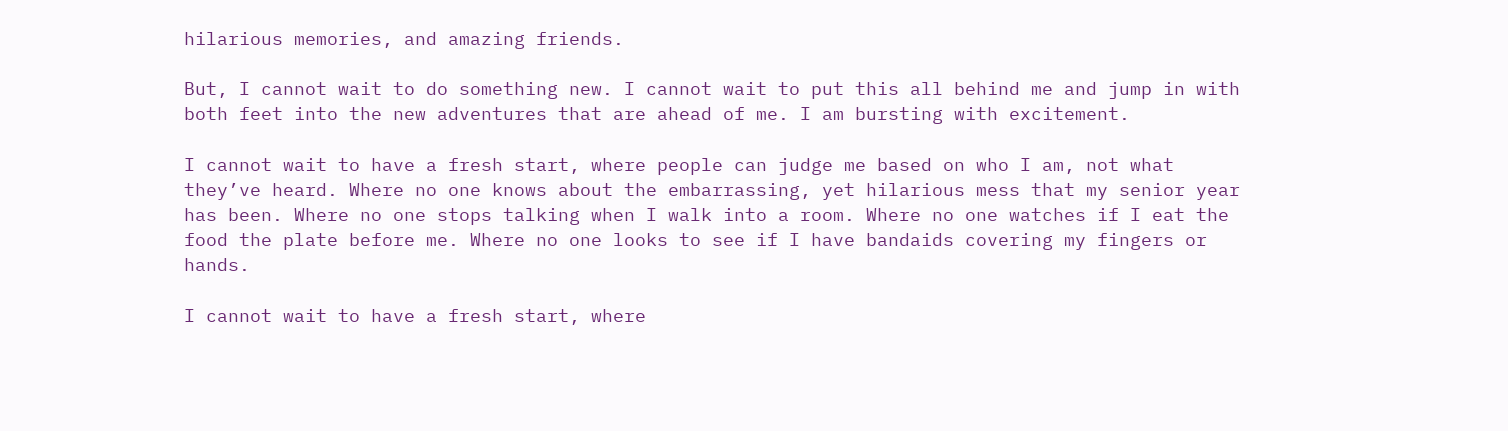hilarious memories, and amazing friends.

But, I cannot wait to do something new. I cannot wait to put this all behind me and jump in with both feet into the new adventures that are ahead of me. I am bursting with excitement.

I cannot wait to have a fresh start, where people can judge me based on who I am, not what they’ve heard. Where no one knows about the embarrassing, yet hilarious mess that my senior year has been. Where no one stops talking when I walk into a room. Where no one watches if I eat the food the plate before me. Where no one looks to see if I have bandaids covering my fingers or hands.

I cannot wait to have a fresh start, where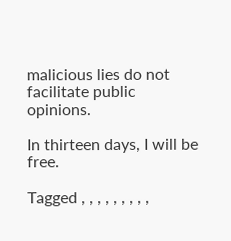malicious lies do not facilitate public opinions.

In thirteen days, I will be free.

Tagged , , , , , , , , ,